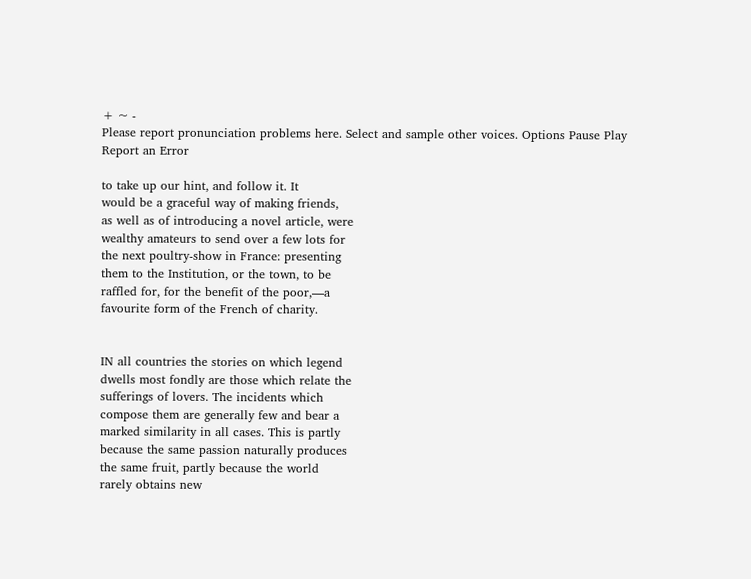+ ~ -
Please report pronunciation problems here. Select and sample other voices. Options Pause Play
Report an Error

to take up our hint, and follow it. It
would be a graceful way of making friends,
as well as of introducing a novel article, were
wealthy amateurs to send over a few lots for
the next poultry-show in France: presenting
them to the Institution, or the town, to be
raffled for, for the benefit of the poor,—a
favourite form of the French of charity.


IN all countries the stories on which legend
dwells most fondly are those which relate the
sufferings of lovers. The incidents which
compose them are generally few and bear a
marked similarity in all cases. This is partly
because the same passion naturally produces
the same fruit, partly because the world
rarely obtains new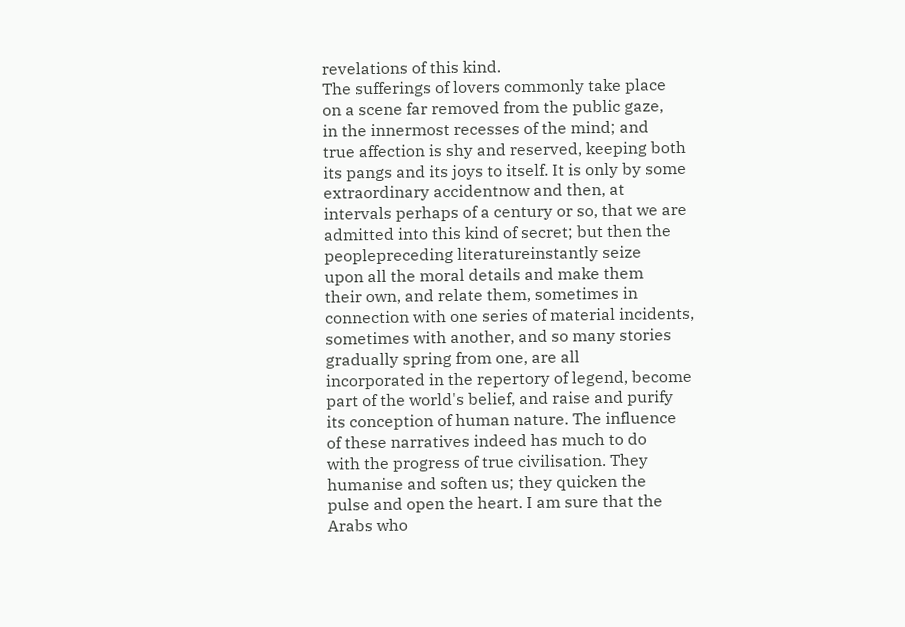revelations of this kind.
The sufferings of lovers commonly take place
on a scene far removed from the public gaze,
in the innermost recesses of the mind; and
true affection is shy and reserved, keeping both
its pangs and its joys to itself. It is only by some
extraordinary accidentnow and then, at
intervals perhaps of a century or so, that we are
admitted into this kind of secret; but then the
peoplepreceding literatureinstantly seize
upon all the moral details and make them
their own, and relate them, sometimes in
connection with one series of material incidents,
sometimes with another, and so many stories
gradually spring from one, are all
incorporated in the repertory of legend, become
part of the world's belief, and raise and purify
its conception of human nature. The influence
of these narratives indeed has much to do
with the progress of true civilisation. They
humanise and soften us; they quicken the
pulse and open the heart. I am sure that the
Arabs who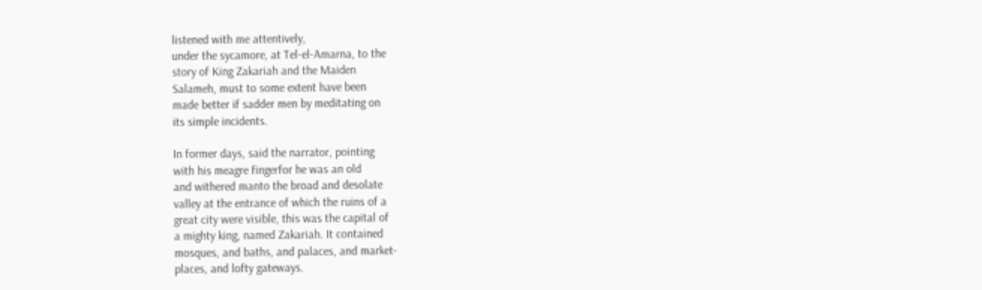listened with me attentively,
under the sycamore, at Tel-el-Amarna, to the
story of King Zakariah and the Maiden
Salameh, must to some extent have been
made better if sadder men by meditating on
its simple incidents.

In former days, said the narrator, pointing
with his meagre fingerfor he was an old
and withered manto the broad and desolate
valley at the entrance of which the ruins of a
great city were visible, this was the capital of
a mighty king, named Zakariah. It contained
mosques, and baths, and palaces, and market-
places, and lofty gateways.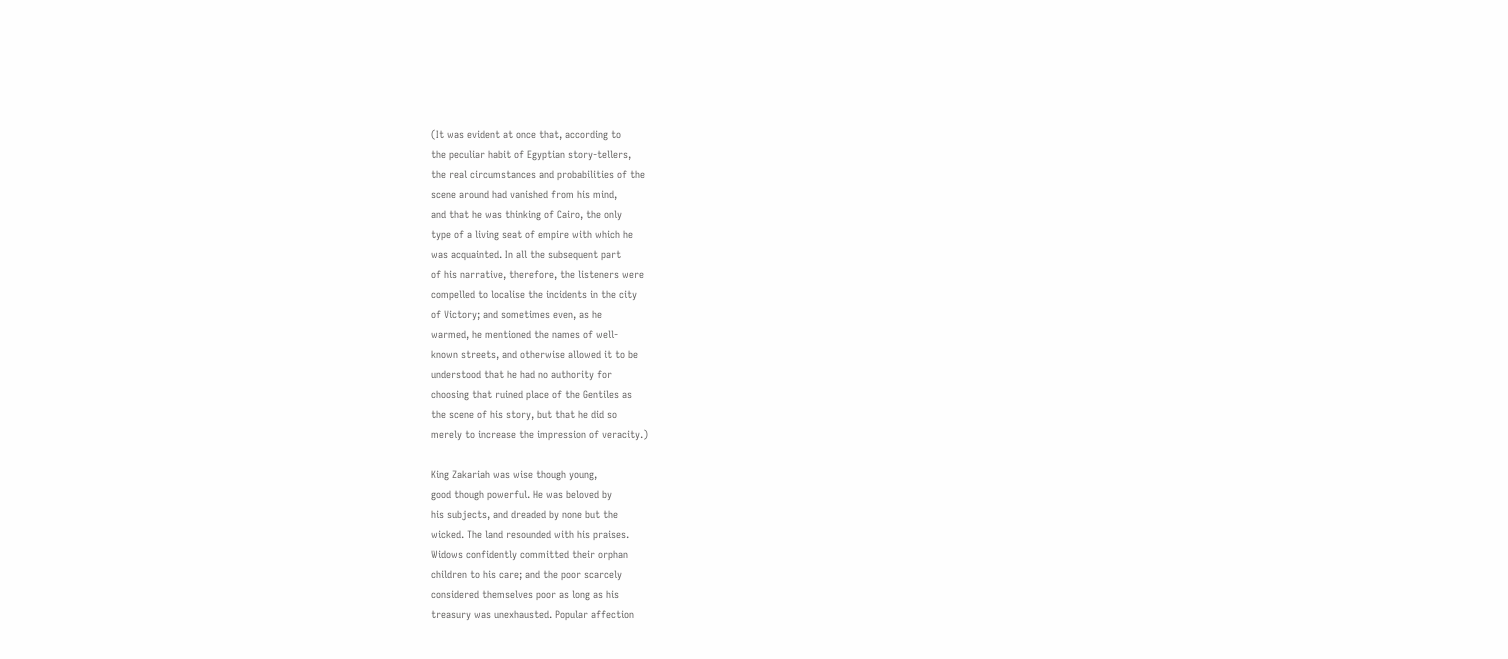(It was evident at once that, according to
the peculiar habit of Egyptian story-tellers,
the real circumstances and probabilities of the
scene around had vanished from his mind,
and that he was thinking of Cairo, the only
type of a living seat of empire with which he
was acquainted. In all the subsequent part
of his narrative, therefore, the listeners were
compelled to localise the incidents in the city
of Victory; and sometimes even, as he
warmed, he mentioned the names of well-
known streets, and otherwise allowed it to be
understood that he had no authority for
choosing that ruined place of the Gentiles as
the scene of his story, but that he did so
merely to increase the impression of veracity.)

King Zakariah was wise though young,
good though powerful. He was beloved by
his subjects, and dreaded by none but the
wicked. The land resounded with his praises.
Widows confidently committed their orphan
children to his care; and the poor scarcely
considered themselves poor as long as his
treasury was unexhausted. Popular affection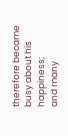therefore became busy about his happiness;
and many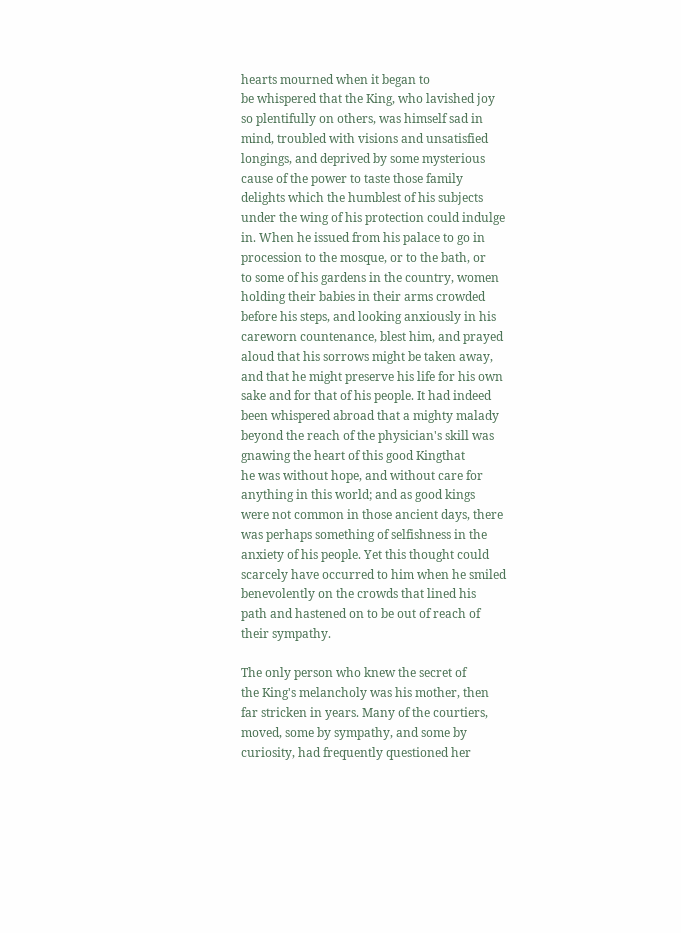hearts mourned when it began to
be whispered that the King, who lavished joy
so plentifully on others, was himself sad in
mind, troubled with visions and unsatisfied
longings, and deprived by some mysterious
cause of the power to taste those family
delights which the humblest of his subjects
under the wing of his protection could indulge
in. When he issued from his palace to go in
procession to the mosque, or to the bath, or
to some of his gardens in the country, women
holding their babies in their arms crowded
before his steps, and looking anxiously in his
careworn countenance, blest him, and prayed
aloud that his sorrows might be taken away,
and that he might preserve his life for his own
sake and for that of his people. It had indeed
been whispered abroad that a mighty malady
beyond the reach of the physician's skill was
gnawing the heart of this good Kingthat
he was without hope, and without care for
anything in this world; and as good kings
were not common in those ancient days, there
was perhaps something of selfishness in the
anxiety of his people. Yet this thought could
scarcely have occurred to him when he smiled
benevolently on the crowds that lined his
path and hastened on to be out of reach of
their sympathy.

The only person who knew the secret of
the King's melancholy was his mother, then
far stricken in years. Many of the courtiers,
moved, some by sympathy, and some by
curiosity, had frequently questioned her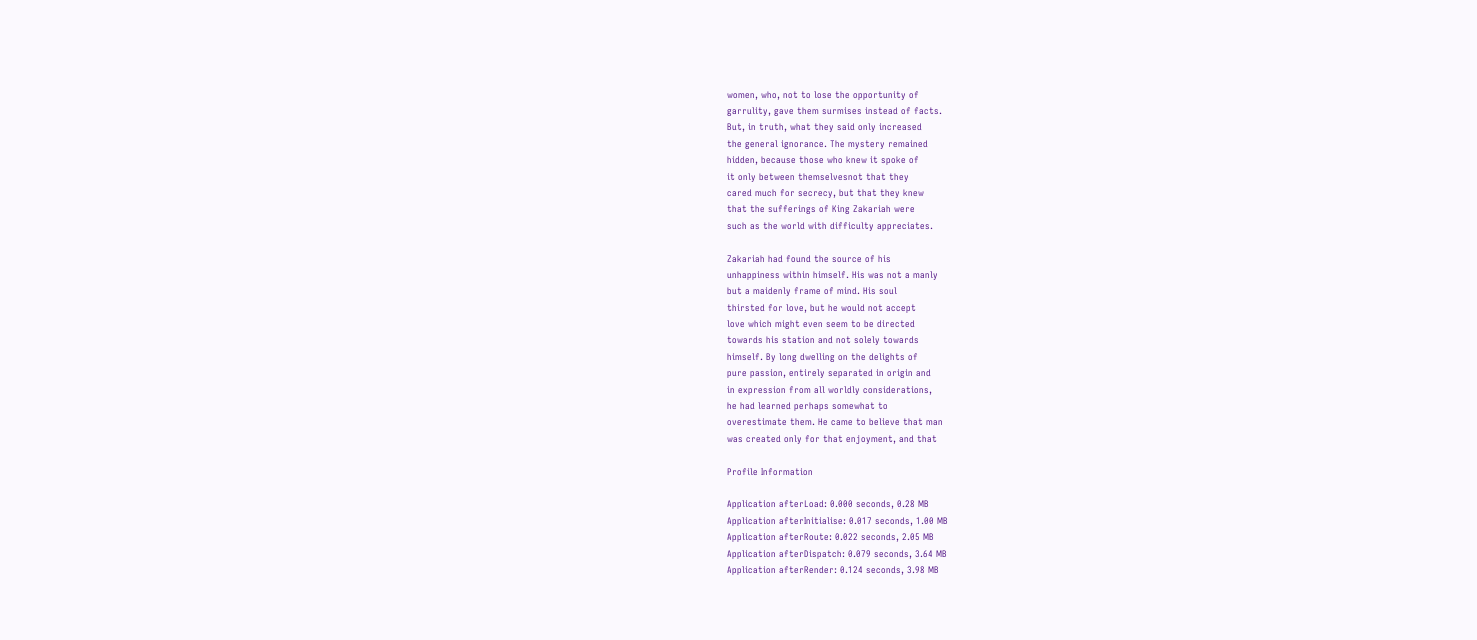women, who, not to lose the opportunity of
garrulity, gave them surmises instead of facts.
But, in truth, what they said only increased
the general ignorance. The mystery remained
hidden, because those who knew it spoke of
it only between themselvesnot that they
cared much for secrecy, but that they knew
that the sufferings of King Zakariah were
such as the world with difficulty appreciates.

Zakariah had found the source of his
unhappiness within himself. His was not a manly
but a maidenly frame of mind. His soul
thirsted for love, but he would not accept
love which might even seem to be directed
towards his station and not solely towards
himself. By long dwelling on the delights of
pure passion, entirely separated in origin and
in expression from all worldly considerations,
he had learned perhaps somewhat to
overestimate them. He came to believe that man
was created only for that enjoyment, and that

Profile Information

Application afterLoad: 0.000 seconds, 0.28 MB
Application afterInitialise: 0.017 seconds, 1.00 MB
Application afterRoute: 0.022 seconds, 2.05 MB
Application afterDispatch: 0.079 seconds, 3.64 MB
Application afterRender: 0.124 seconds, 3.98 MB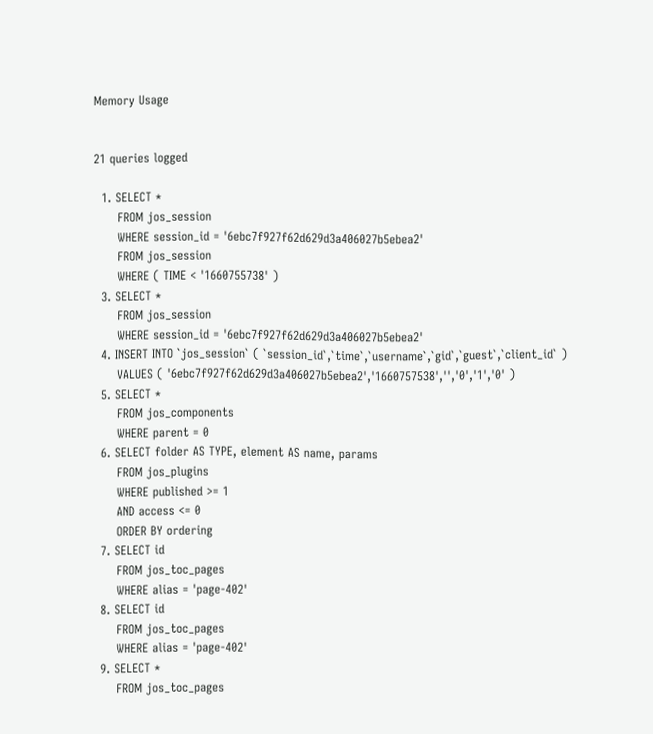Memory Usage


21 queries logged

  1. SELECT *
      FROM jos_session
      WHERE session_id = '6ebc7f927f62d629d3a406027b5ebea2'
      FROM jos_session
      WHERE ( TIME < '1660755738' )
  3. SELECT *
      FROM jos_session
      WHERE session_id = '6ebc7f927f62d629d3a406027b5ebea2'
  4. INSERT INTO `jos_session` ( `session_id`,`time`,`username`,`gid`,`guest`,`client_id` )
      VALUES ( '6ebc7f927f62d629d3a406027b5ebea2','1660757538','','0','1','0' )
  5. SELECT *
      FROM jos_components
      WHERE parent = 0
  6. SELECT folder AS TYPE, element AS name, params
      FROM jos_plugins
      WHERE published >= 1
      AND access <= 0
      ORDER BY ordering
  7. SELECT id
      FROM jos_toc_pages
      WHERE alias = 'page-402'
  8. SELECT id
      FROM jos_toc_pages
      WHERE alias = 'page-402'
  9. SELECT *
      FROM jos_toc_pages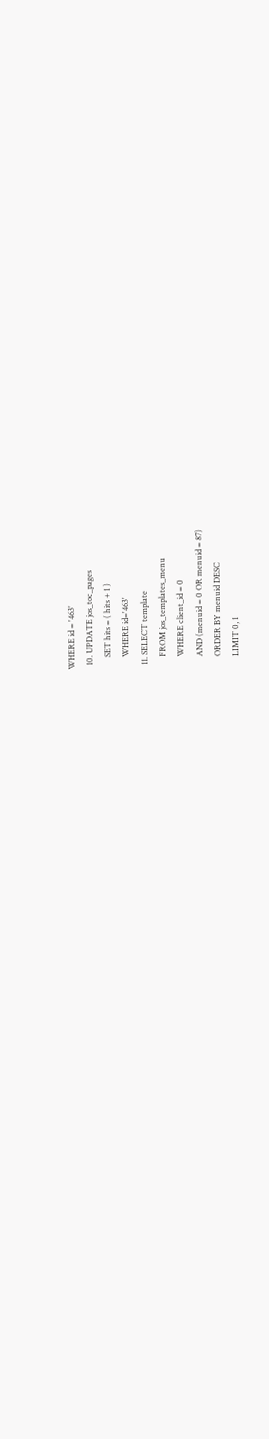WHERE id = '463'
  10. UPDATE jos_toc_pages
      SET hits = ( hits + 1 )
      WHERE id='463'
  11. SELECT template
      FROM jos_templates_menu
      WHERE client_id = 0
      AND (menuid = 0 OR menuid = 87)
      ORDER BY menuid DESC
      LIMIT 0, 1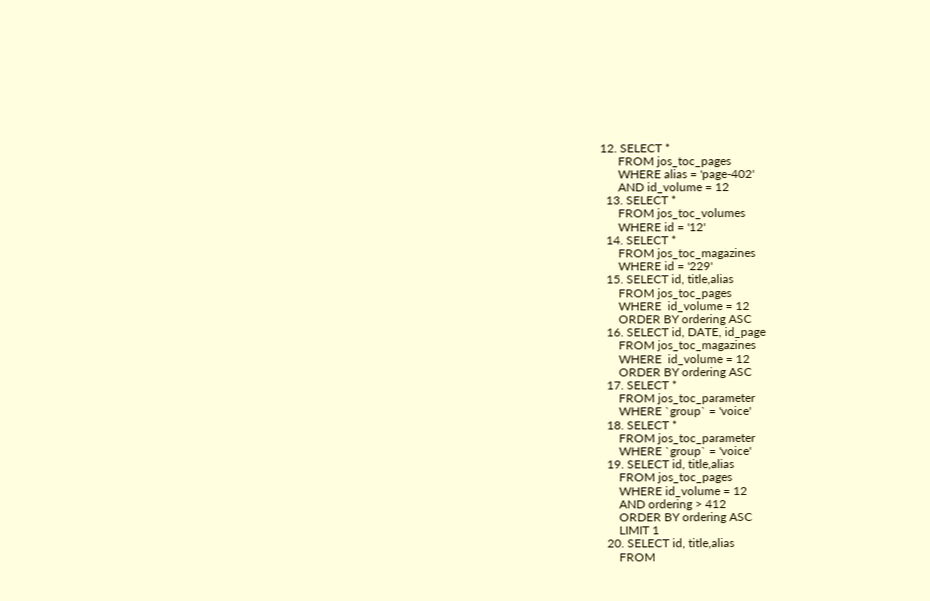12. SELECT *
      FROM jos_toc_pages
      WHERE alias = 'page-402'
      AND id_volume = 12
  13. SELECT *
      FROM jos_toc_volumes
      WHERE id = '12'
  14. SELECT *
      FROM jos_toc_magazines
      WHERE id = '229'
  15. SELECT id, title,alias
      FROM jos_toc_pages
      WHERE  id_volume = 12
      ORDER BY ordering ASC
  16. SELECT id, DATE, id_page
      FROM jos_toc_magazines
      WHERE  id_volume = 12
      ORDER BY ordering ASC
  17. SELECT *
      FROM jos_toc_parameter
      WHERE `group` = 'voice'
  18. SELECT *
      FROM jos_toc_parameter
      WHERE `group` = 'voice'
  19. SELECT id, title,alias
      FROM jos_toc_pages
      WHERE id_volume = 12
      AND ordering > 412
      ORDER BY ordering ASC
      LIMIT 1
  20. SELECT id, title,alias
      FROM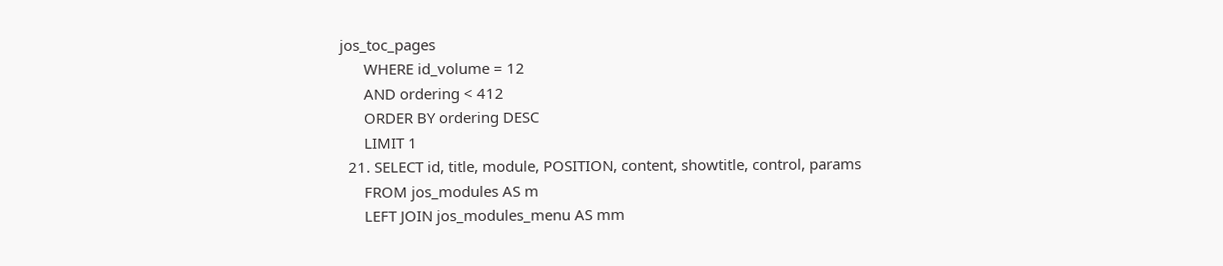jos_toc_pages
      WHERE id_volume = 12
      AND ordering < 412
      ORDER BY ordering DESC
      LIMIT 1
  21. SELECT id, title, module, POSITION, content, showtitle, control, params
      FROM jos_modules AS m
      LEFT JOIN jos_modules_menu AS mm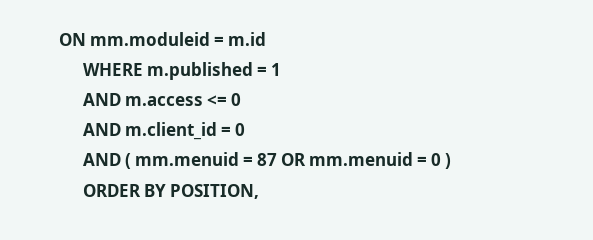ON mm.moduleid = m.id
      WHERE m.published = 1
      AND m.access <= 0
      AND m.client_id = 0
      AND ( mm.menuid = 87 OR mm.menuid = 0 )
      ORDER BY POSITION,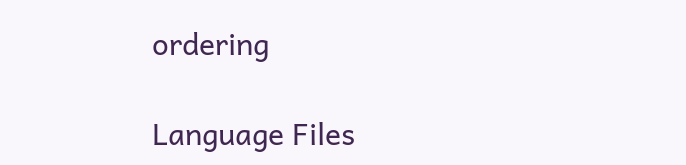ordering

Language Files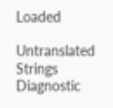Loaded

Untranslated Strings Diagnostic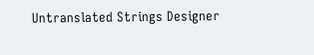Untranslated Strings Designer